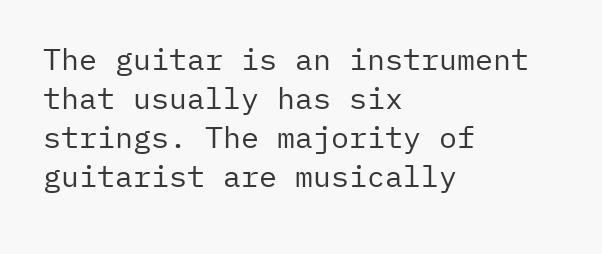The guitar is an instrument that usually has six strings. The majority of guitarist are musically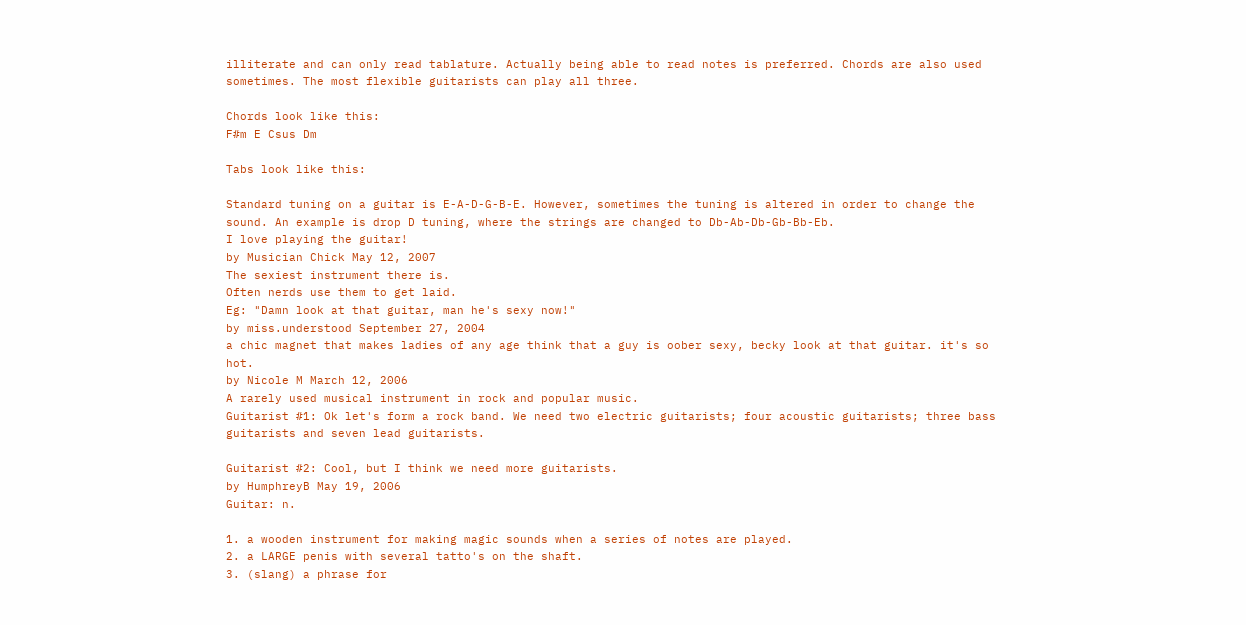illiterate and can only read tablature. Actually being able to read notes is preferred. Chords are also used sometimes. The most flexible guitarists can play all three.

Chords look like this:
F#m E Csus Dm

Tabs look like this:

Standard tuning on a guitar is E-A-D-G-B-E. However, sometimes the tuning is altered in order to change the sound. An example is drop D tuning, where the strings are changed to Db-Ab-Db-Gb-Bb-Eb.
I love playing the guitar!
by Musician Chick May 12, 2007
The sexiest instrument there is.
Often nerds use them to get laid.
Eg: "Damn look at that guitar, man he's sexy now!"
by miss.understood September 27, 2004
a chic magnet that makes ladies of any age think that a guy is oober sexy, becky look at that guitar. it's so hot.
by Nicole M March 12, 2006
A rarely used musical instrument in rock and popular music.
Guitarist #1: Ok let's form a rock band. We need two electric guitarists; four acoustic guitarists; three bass guitarists and seven lead guitarists.

Guitarist #2: Cool, but I think we need more guitarists.
by HumphreyB May 19, 2006
Guitar: n.

1. a wooden instrument for making magic sounds when a series of notes are played.
2. a LARGE penis with several tatto's on the shaft.
3. (slang) a phrase for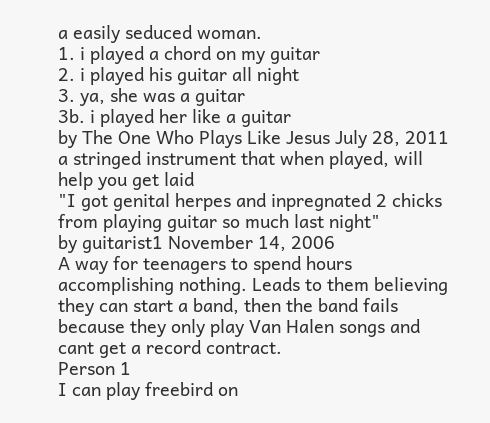a easily seduced woman.
1. i played a chord on my guitar
2. i played his guitar all night
3. ya, she was a guitar
3b. i played her like a guitar
by The One Who Plays Like Jesus July 28, 2011
a stringed instrument that when played, will help you get laid
"I got genital herpes and inpregnated 2 chicks from playing guitar so much last night"
by guitarist1 November 14, 2006
A way for teenagers to spend hours accomplishing nothing. Leads to them believing they can start a band, then the band fails because they only play Van Halen songs and cant get a record contract.
Person 1
I can play freebird on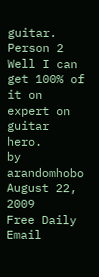guitar.
Person 2
Well I can get 100% of it on expert on guitar hero.
by arandomhobo August 22, 2009
Free Daily Email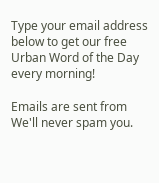Type your email address below to get our free Urban Word of the Day every morning!

Emails are sent from We'll never spam you.